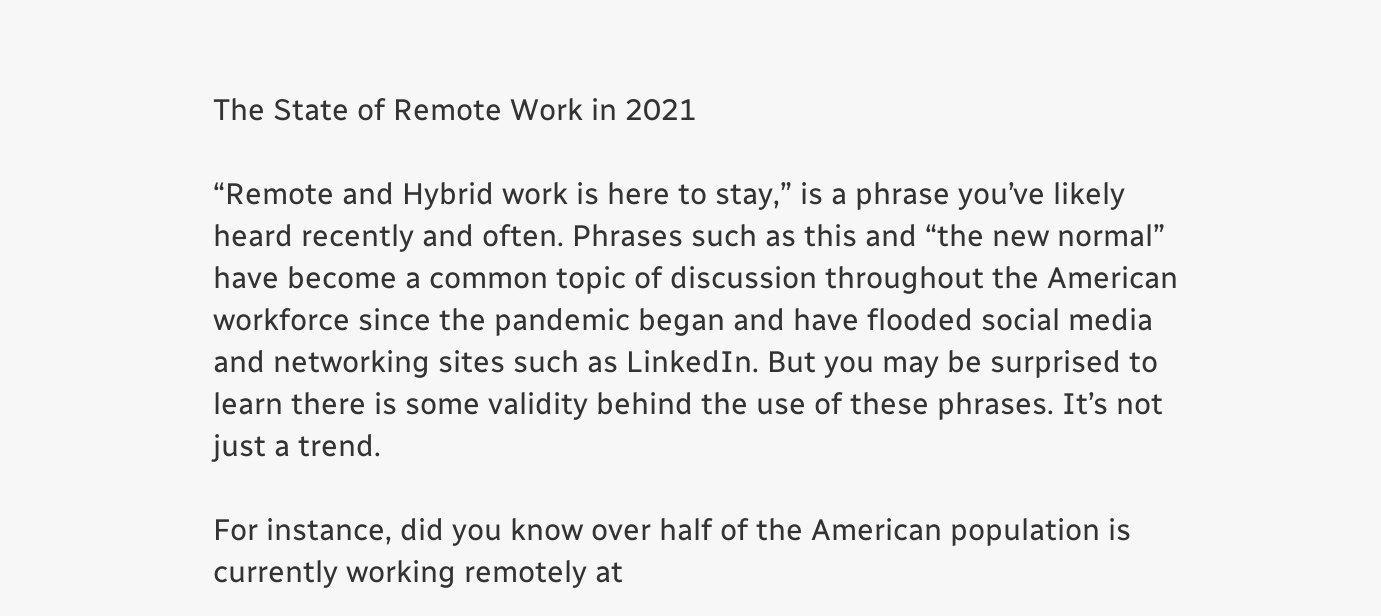The State of Remote Work in 2021

“Remote and Hybrid work is here to stay,” is a phrase you’ve likely heard recently and often. Phrases such as this and “the new normal” have become a common topic of discussion throughout the American workforce since the pandemic began and have flooded social media and networking sites such as LinkedIn. But you may be surprised to learn there is some validity behind the use of these phrases. It’s not just a trend.

For instance, did you know over half of the American population is currently working remotely at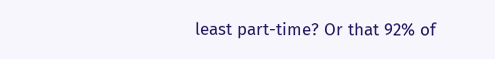least part-time? Or that 92% of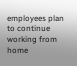employees plan to continue working from home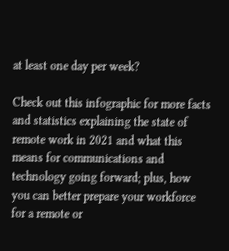at least one day per week?

Check out this infographic for more facts and statistics explaining the state of remote work in 2021 and what this means for communications and technology going forward; plus, how you can better prepare your workforce for a remote or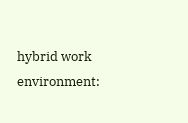hybrid work environment: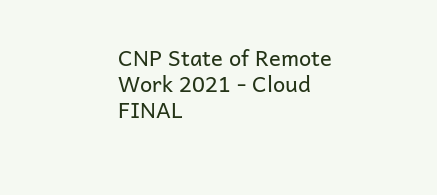CNP State of Remote Work 2021 - Cloud FINAL